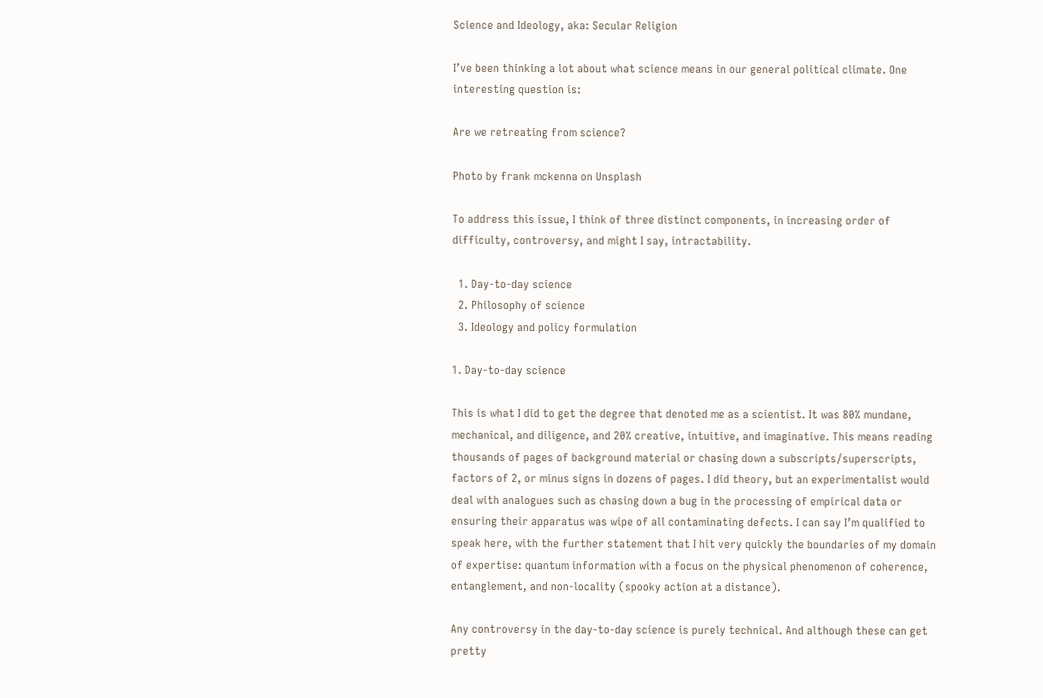Science and Ideology, aka: Secular Religion

I’ve been thinking a lot about what science means in our general political climate. One interesting question is:

Are we retreating from science?

Photo by frank mckenna on Unsplash

To address this issue, I think of three distinct components, in increasing order of difficulty, controversy, and might I say, intractability.

  1. Day-to-day science
  2. Philosophy of science
  3. Ideology and policy formulation

1. Day-to-day science

This is what I did to get the degree that denoted me as a scientist. It was 80% mundane, mechanical, and diligence, and 20% creative, intuitive, and imaginative. This means reading thousands of pages of background material or chasing down a subscripts/superscripts, factors of 2, or minus signs in dozens of pages. I did theory, but an experimentalist would deal with analogues such as chasing down a bug in the processing of empirical data or ensuring their apparatus was wipe of all contaminating defects. I can say I’m qualified to speak here, with the further statement that I hit very quickly the boundaries of my domain of expertise: quantum information with a focus on the physical phenomenon of coherence, entanglement, and non-locality (spooky action at a distance).

Any controversy in the day-to-day science is purely technical. And although these can get pretty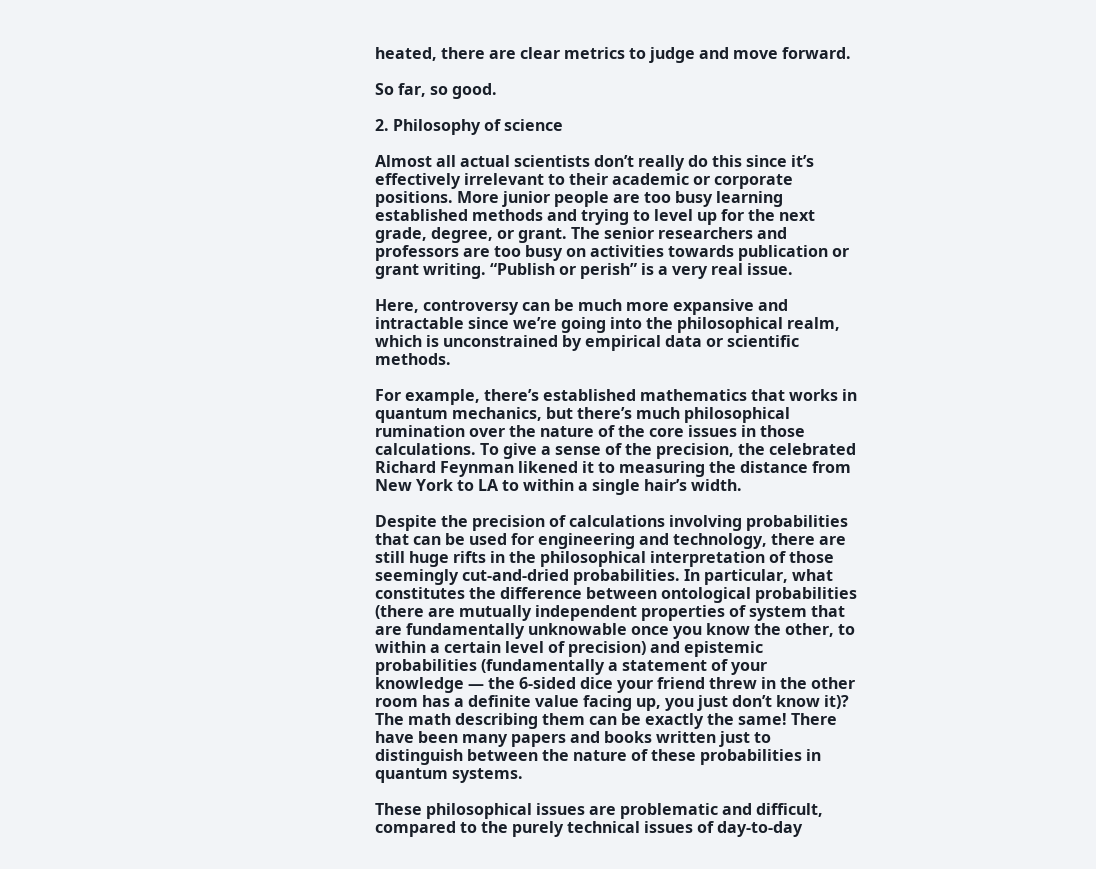heated, there are clear metrics to judge and move forward.

So far, so good.

2. Philosophy of science

Almost all actual scientists don’t really do this since it’s effectively irrelevant to their academic or corporate positions. More junior people are too busy learning established methods and trying to level up for the next grade, degree, or grant. The senior researchers and professors are too busy on activities towards publication or grant writing. “Publish or perish” is a very real issue.

Here, controversy can be much more expansive and intractable since we’re going into the philosophical realm, which is unconstrained by empirical data or scientific methods.

For example, there’s established mathematics that works in quantum mechanics, but there’s much philosophical rumination over the nature of the core issues in those calculations. To give a sense of the precision, the celebrated Richard Feynman likened it to measuring the distance from New York to LA to within a single hair’s width.

Despite the precision of calculations involving probabilities that can be used for engineering and technology, there are still huge rifts in the philosophical interpretation of those seemingly cut-and-dried probabilities. In particular, what constitutes the difference between ontological probabilities (there are mutually independent properties of system that are fundamentally unknowable once you know the other, to within a certain level of precision) and epistemic probabilities (fundamentally a statement of your knowledge — the 6-sided dice your friend threw in the other room has a definite value facing up, you just don’t know it)? The math describing them can be exactly the same! There have been many papers and books written just to distinguish between the nature of these probabilities in quantum systems.

These philosophical issues are problematic and difficult, compared to the purely technical issues of day-to-day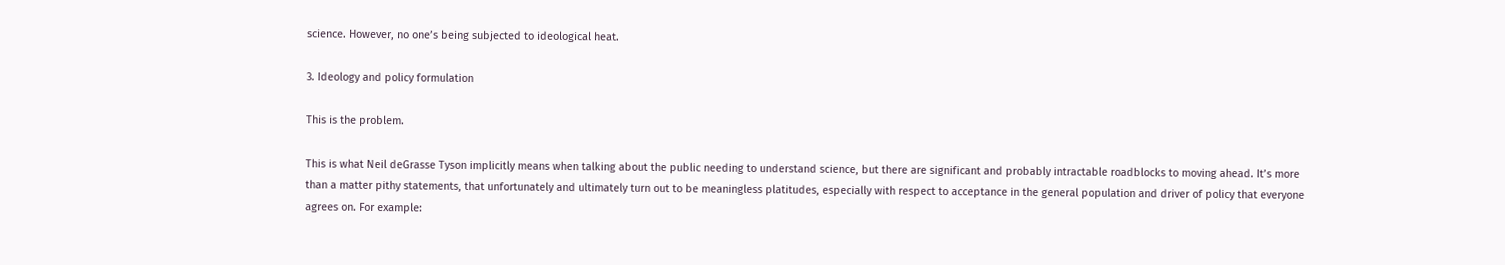science. However, no one’s being subjected to ideological heat.

3. Ideology and policy formulation

This is the problem.

This is what Neil deGrasse Tyson implicitly means when talking about the public needing to understand science, but there are significant and probably intractable roadblocks to moving ahead. It’s more than a matter pithy statements, that unfortunately and ultimately turn out to be meaningless platitudes, especially with respect to acceptance in the general population and driver of policy that everyone agrees on. For example: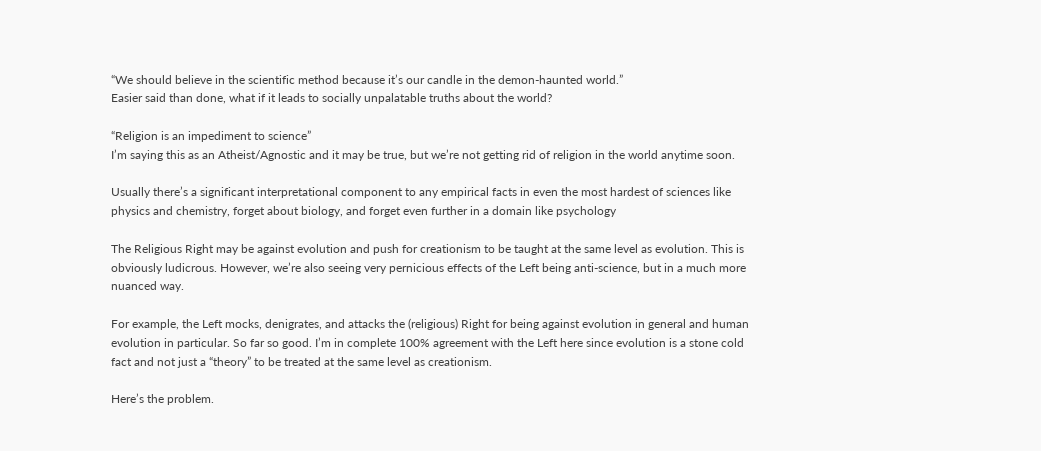“We should believe in the scientific method because it’s our candle in the demon-haunted world.”
Easier said than done, what if it leads to socially unpalatable truths about the world?

“Religion is an impediment to science”
I’m saying this as an Atheist/Agnostic and it may be true, but we’re not getting rid of religion in the world anytime soon.

Usually there’s a significant interpretational component to any empirical facts in even the most hardest of sciences like physics and chemistry, forget about biology, and forget even further in a domain like psychology

The Religious Right may be against evolution and push for creationism to be taught at the same level as evolution. This is obviously ludicrous. However, we’re also seeing very pernicious effects of the Left being anti-science, but in a much more nuanced way.

For example, the Left mocks, denigrates, and attacks the (religious) Right for being against evolution in general and human evolution in particular. So far so good. I’m in complete 100% agreement with the Left here since evolution is a stone cold fact and not just a “theory” to be treated at the same level as creationism.

Here’s the problem.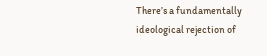There’s a fundamentally ideological rejection of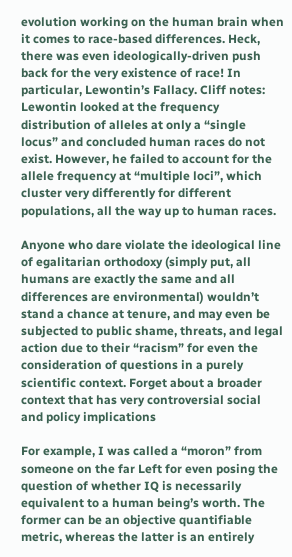evolution working on the human brain when it comes to race-based differences. Heck, there was even ideologically-driven push back for the very existence of race! In particular, Lewontin’s Fallacy. Cliff notes: Lewontin looked at the frequency distribution of alleles at only a “single locus” and concluded human races do not exist. However, he failed to account for the allele frequency at “multiple loci”, which cluster very differently for different populations, all the way up to human races.

Anyone who dare violate the ideological line of egalitarian orthodoxy (simply put, all humans are exactly the same and all differences are environmental) wouldn’t stand a chance at tenure, and may even be subjected to public shame, threats, and legal action due to their “racism” for even the consideration of questions in a purely scientific context. Forget about a broader context that has very controversial social and policy implications

For example, I was called a “moron” from someone on the far Left for even posing the question of whether IQ is necessarily equivalent to a human being’s worth. The former can be an objective quantifiable metric, whereas the latter is an entirely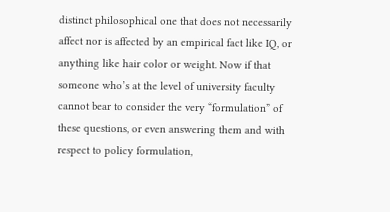distinct philosophical one that does not necessarily affect nor is affected by an empirical fact like IQ, or anything like hair color or weight. Now if that someone who’s at the level of university faculty cannot bear to consider the very “formulation” of these questions, or even answering them and with respect to policy formulation,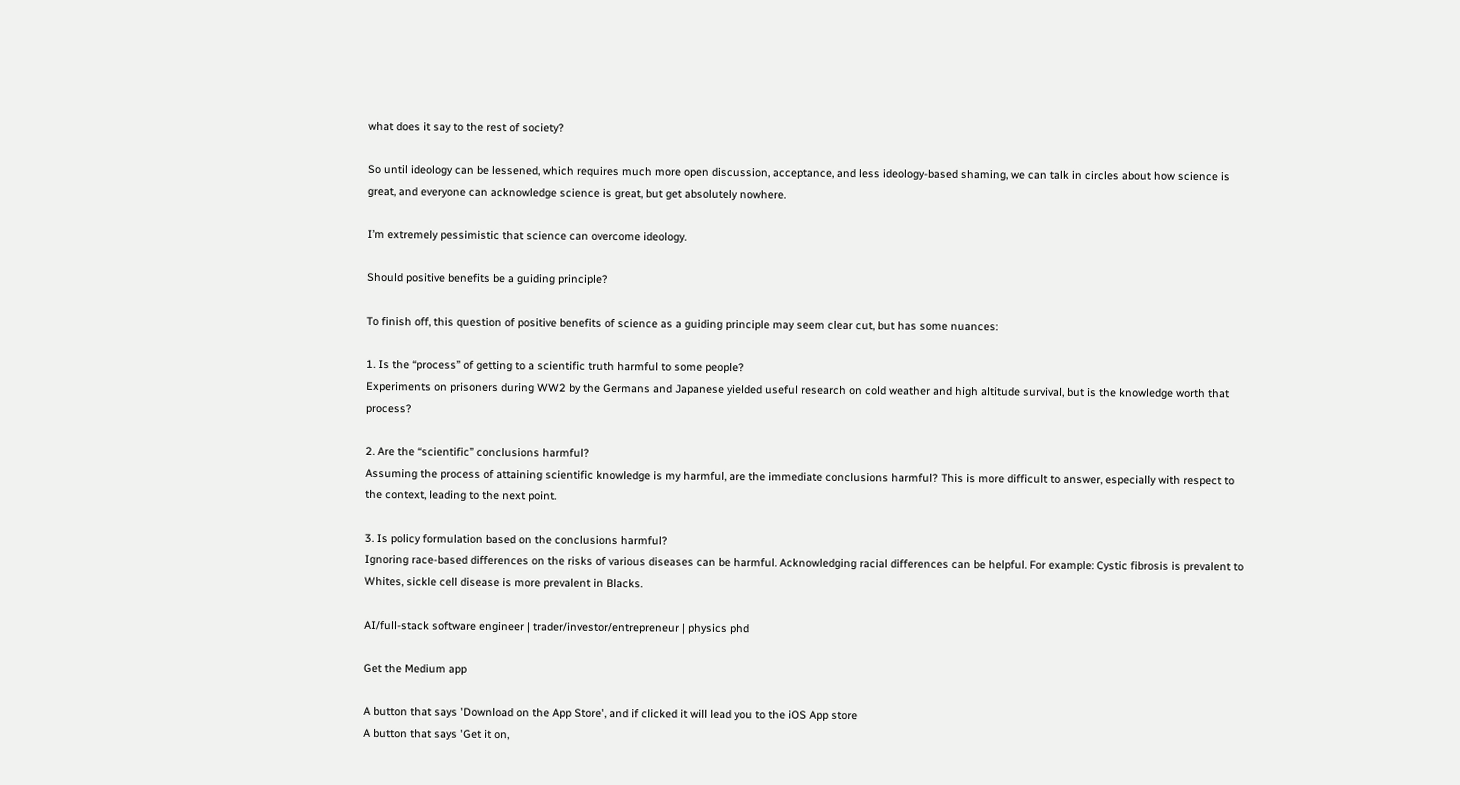what does it say to the rest of society?

So until ideology can be lessened, which requires much more open discussion, acceptance, and less ideology-based shaming, we can talk in circles about how science is great, and everyone can acknowledge science is great, but get absolutely nowhere.

I’m extremely pessimistic that science can overcome ideology.

Should positive benefits be a guiding principle?

To finish off, this question of positive benefits of science as a guiding principle may seem clear cut, but has some nuances:

1. Is the “process” of getting to a scientific truth harmful to some people?
Experiments on prisoners during WW2 by the Germans and Japanese yielded useful research on cold weather and high altitude survival, but is the knowledge worth that process?

2. Are the “scientific” conclusions harmful?
Assuming the process of attaining scientific knowledge is my harmful, are the immediate conclusions harmful? This is more difficult to answer, especially with respect to the context, leading to the next point.

3. Is policy formulation based on the conclusions harmful?
Ignoring race-based differences on the risks of various diseases can be harmful. Acknowledging racial differences can be helpful. For example: Cystic fibrosis is prevalent to Whites, sickle cell disease is more prevalent in Blacks.

AI/full-stack software engineer | trader/investor/entrepreneur | physics phd

Get the Medium app

A button that says 'Download on the App Store', and if clicked it will lead you to the iOS App store
A button that says 'Get it on,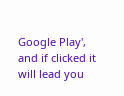Google Play', and if clicked it will lead you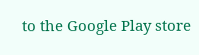to the Google Play store